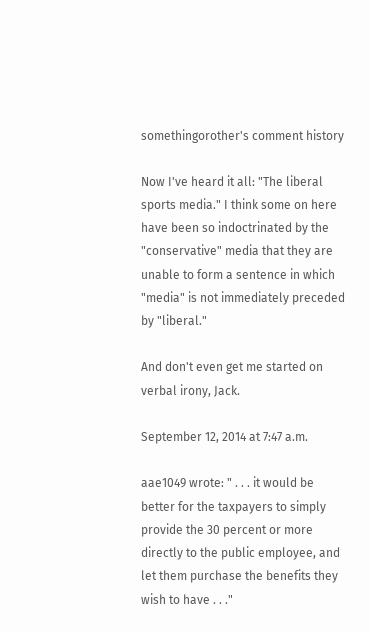somethingorother's comment history

Now I've heard it all: "The liberal sports media." I think some on here have been so indoctrinated by the "conservative" media that they are unable to form a sentence in which "media" is not immediately preceded by "liberal."

And don't even get me started on verbal irony, Jack.

September 12, 2014 at 7:47 a.m.

aae1049 wrote: " . . . it would be better for the taxpayers to simply provide the 30 percent or more directly to the public employee, and let them purchase the benefits they wish to have . . ."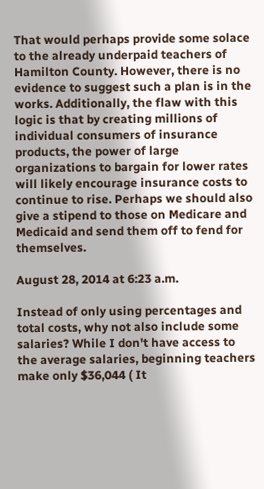That would perhaps provide some solace to the already underpaid teachers of Hamilton County. However, there is no evidence to suggest such a plan is in the works. Additionally, the flaw with this logic is that by creating millions of individual consumers of insurance products, the power of large organizations to bargain for lower rates will likely encourage insurance costs to continue to rise. Perhaps we should also give a stipend to those on Medicare and Medicaid and send them off to fend for themselves.

August 28, 2014 at 6:23 a.m.

Instead of only using percentages and total costs, why not also include some salaries? While I don't have access to the average salaries, beginning teachers make only $36,044 ( It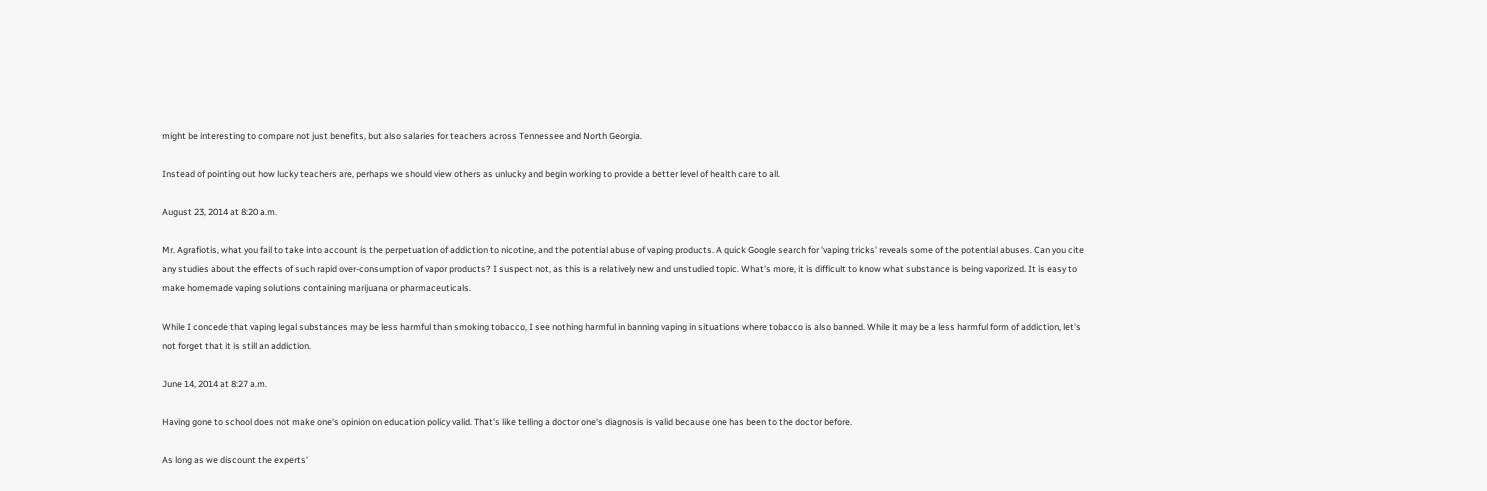might be interesting to compare not just benefits, but also salaries for teachers across Tennessee and North Georgia.

Instead of pointing out how lucky teachers are, perhaps we should view others as unlucky and begin working to provide a better level of health care to all.

August 23, 2014 at 8:20 a.m.

Mr. Agrafiotis, what you fail to take into account is the perpetuation of addiction to nicotine, and the potential abuse of vaping products. A quick Google search for 'vaping tricks' reveals some of the potential abuses. Can you cite any studies about the effects of such rapid over-consumption of vapor products? I suspect not, as this is a relatively new and unstudied topic. What's more, it is difficult to know what substance is being vaporized. It is easy to make homemade vaping solutions containing marijuana or pharmaceuticals.

While I concede that vaping legal substances may be less harmful than smoking tobacco, I see nothing harmful in banning vaping in situations where tobacco is also banned. While it may be a less harmful form of addiction, let's not forget that it is still an addiction.

June 14, 2014 at 8:27 a.m.

Having gone to school does not make one's opinion on education policy valid. That's like telling a doctor one's diagnosis is valid because one has been to the doctor before.

As long as we discount the experts'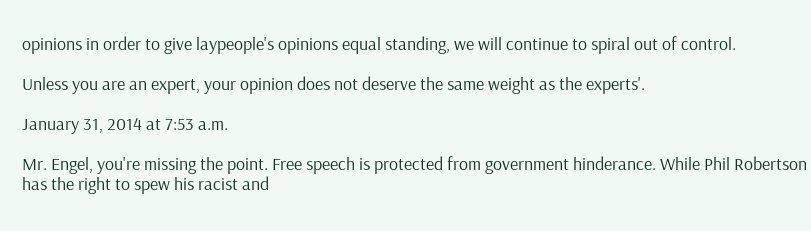opinions in order to give laypeople's opinions equal standing, we will continue to spiral out of control.

Unless you are an expert, your opinion does not deserve the same weight as the experts'.

January 31, 2014 at 7:53 a.m.

Mr. Engel, you're missing the point. Free speech is protected from government hinderance. While Phil Robertson has the right to spew his racist and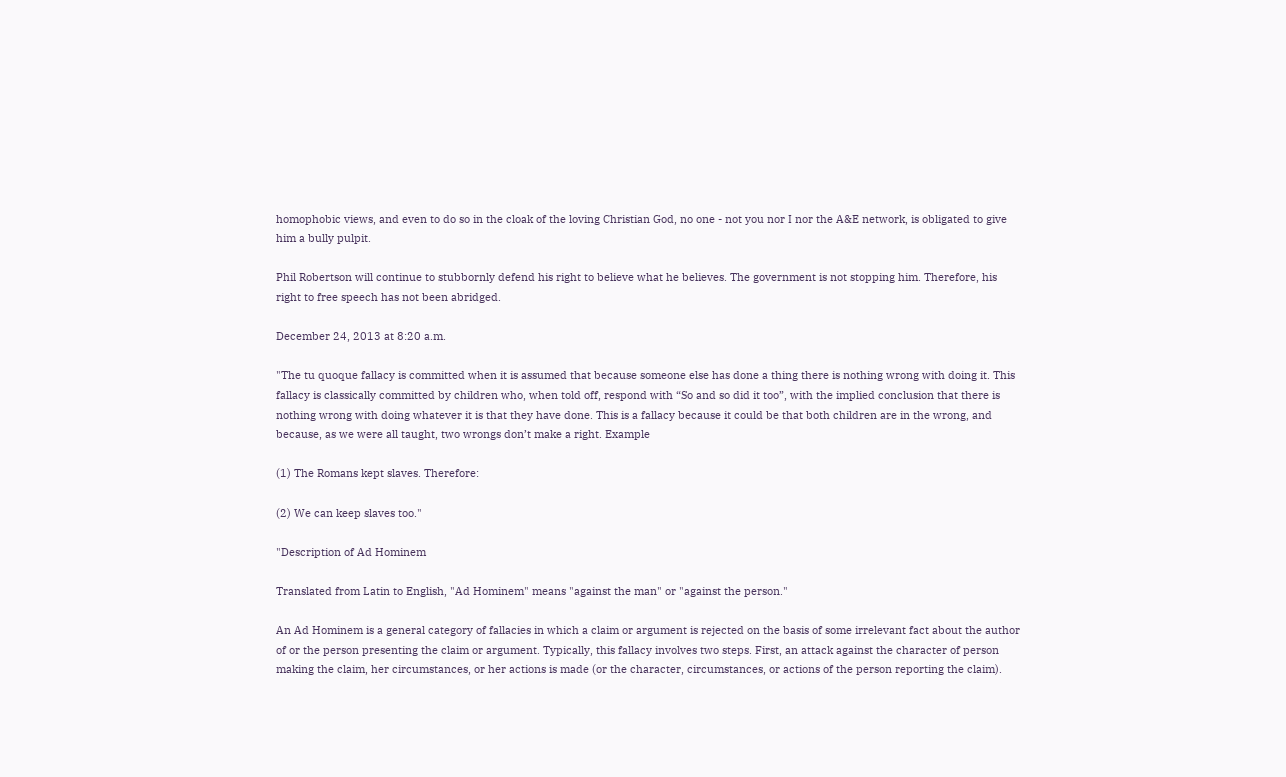homophobic views, and even to do so in the cloak of the loving Christian God, no one - not you nor I nor the A&E network, is obligated to give him a bully pulpit.

Phil Robertson will continue to stubbornly defend his right to believe what he believes. The government is not stopping him. Therefore, his right to free speech has not been abridged.

December 24, 2013 at 8:20 a.m.

"The tu quoque fallacy is committed when it is assumed that because someone else has done a thing there is nothing wrong with doing it. This fallacy is classically committed by children who, when told off, respond with “So and so did it too”, with the implied conclusion that there is nothing wrong with doing whatever it is that they have done. This is a fallacy because it could be that both children are in the wrong, and because, as we were all taught, two wrongs don’t make a right. Example

(1) The Romans kept slaves. Therefore:

(2) We can keep slaves too."

"Description of Ad Hominem

Translated from Latin to English, "Ad Hominem" means "against the man" or "against the person."

An Ad Hominem is a general category of fallacies in which a claim or argument is rejected on the basis of some irrelevant fact about the author of or the person presenting the claim or argument. Typically, this fallacy involves two steps. First, an attack against the character of person making the claim, her circumstances, or her actions is made (or the character, circumstances, or actions of the person reporting the claim).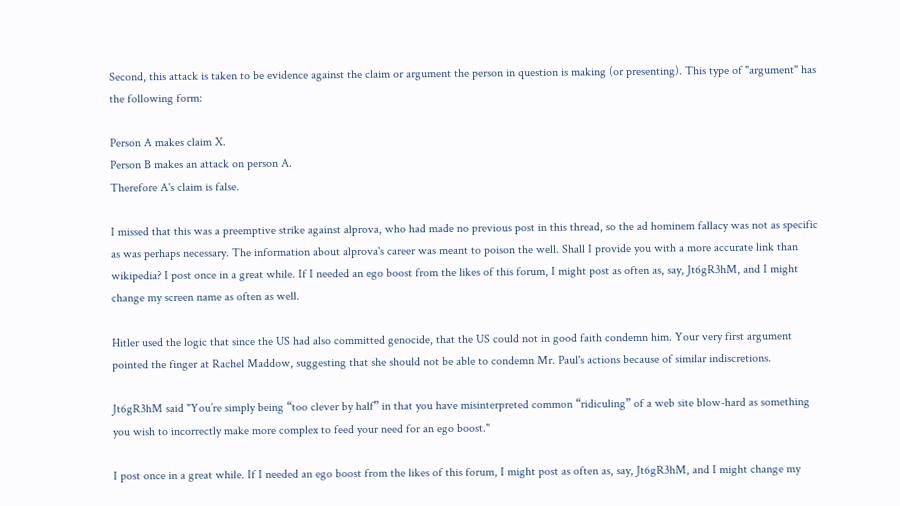Second, this attack is taken to be evidence against the claim or argument the person in question is making (or presenting). This type of "argument" has the following form:

Person A makes claim X.
Person B makes an attack on person A.
Therefore A's claim is false.

I missed that this was a preemptive strike against alprova, who had made no previous post in this thread, so the ad hominem fallacy was not as specific as was perhaps necessary. The information about alprova's career was meant to poison the well. Shall I provide you with a more accurate link than wikipedia? I post once in a great while. If I needed an ego boost from the likes of this forum, I might post as often as, say, Jt6gR3hM, and I might change my screen name as often as well.

Hitler used the logic that since the US had also committed genocide, that the US could not in good faith condemn him. Your very first argument pointed the finger at Rachel Maddow, suggesting that she should not be able to condemn Mr. Paul's actions because of similar indiscretions.

Jt6gR3hM said "You’re simply being “too clever by half” in that you have misinterpreted common “ridiculing” of a web site blow-hard as something you wish to incorrectly make more complex to feed your need for an ego boost."

I post once in a great while. If I needed an ego boost from the likes of this forum, I might post as often as, say, Jt6gR3hM, and I might change my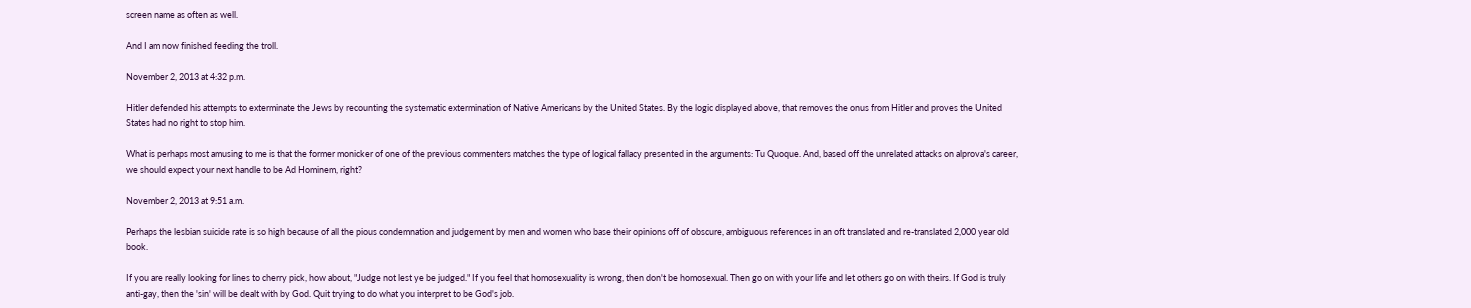screen name as often as well.

And I am now finished feeding the troll.

November 2, 2013 at 4:32 p.m.

Hitler defended his attempts to exterminate the Jews by recounting the systematic extermination of Native Americans by the United States. By the logic displayed above, that removes the onus from Hitler and proves the United States had no right to stop him.

What is perhaps most amusing to me is that the former monicker of one of the previous commenters matches the type of logical fallacy presented in the arguments: Tu Quoque. And, based off the unrelated attacks on alprova's career, we should expect your next handle to be Ad Hominem, right?

November 2, 2013 at 9:51 a.m.

Perhaps the lesbian suicide rate is so high because of all the pious condemnation and judgement by men and women who base their opinions off of obscure, ambiguous references in an oft translated and re-translated 2,000 year old book.

If you are really looking for lines to cherry pick, how about, "Judge not lest ye be judged." If you feel that homosexuality is wrong, then don't be homosexual. Then go on with your life and let others go on with theirs. If God is truly anti-gay, then the 'sin' will be dealt with by God. Quit trying to do what you interpret to be God's job.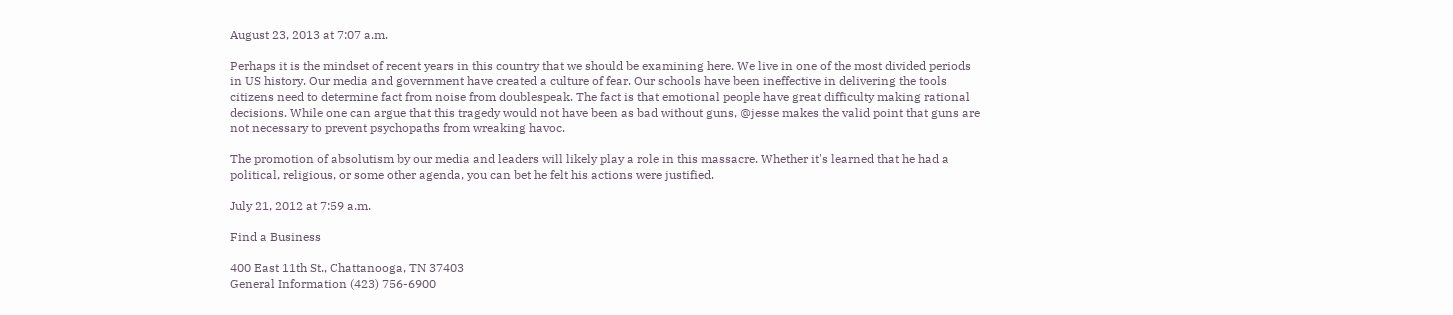August 23, 2013 at 7:07 a.m.

Perhaps it is the mindset of recent years in this country that we should be examining here. We live in one of the most divided periods in US history. Our media and government have created a culture of fear. Our schools have been ineffective in delivering the tools citizens need to determine fact from noise from doublespeak. The fact is that emotional people have great difficulty making rational decisions. While one can argue that this tragedy would not have been as bad without guns, @jesse makes the valid point that guns are not necessary to prevent psychopaths from wreaking havoc.

The promotion of absolutism by our media and leaders will likely play a role in this massacre. Whether it's learned that he had a political, religious, or some other agenda, you can bet he felt his actions were justified.

July 21, 2012 at 7:59 a.m.

Find a Business

400 East 11th St., Chattanooga, TN 37403
General Information (423) 756-6900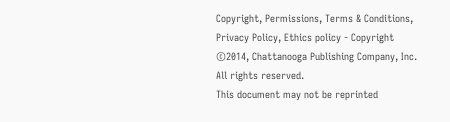Copyright, Permissions, Terms & Conditions, Privacy Policy, Ethics policy - Copyright ©2014, Chattanooga Publishing Company, Inc. All rights reserved.
This document may not be reprinted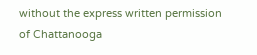without the express written permission of Chattanooga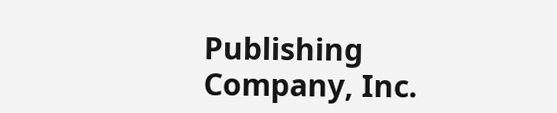Publishing Company, Inc.